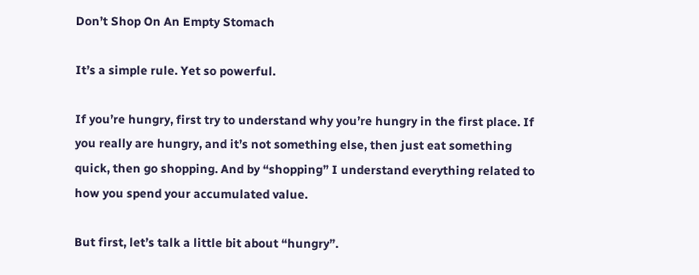Don’t Shop On An Empty Stomach

It’s a simple rule. Yet so powerful.

If you’re hungry, first try to understand why you’re hungry in the first place. If you really are hungry, and it’s not something else, then just eat something quick, then go shopping. And by “shopping” I understand everything related to how you spend your accumulated value.

But first, let’s talk a little bit about “hungry”.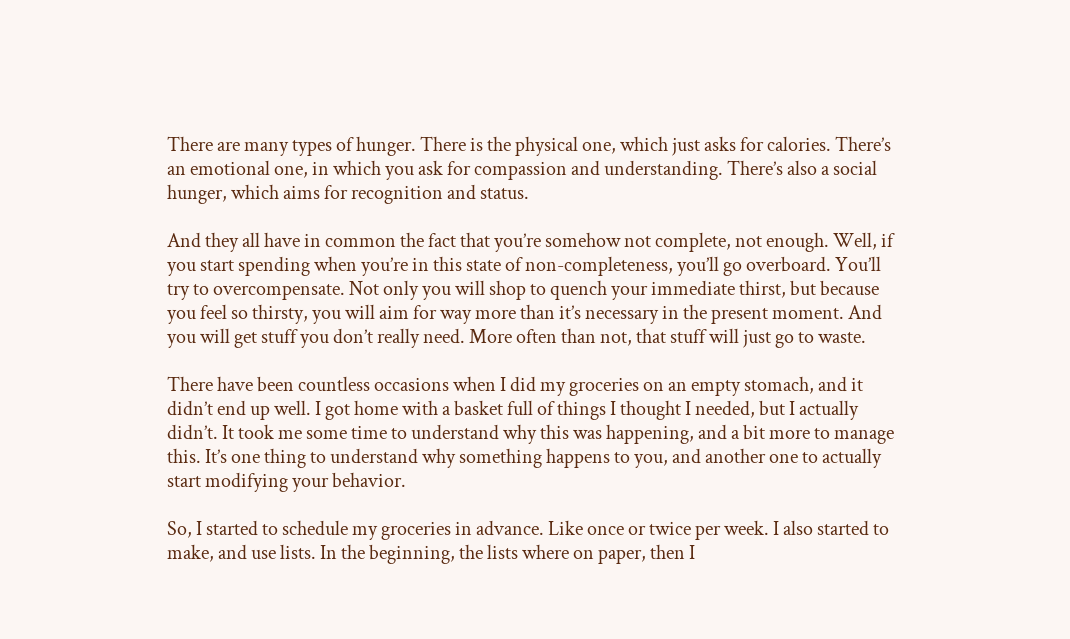There are many types of hunger. There is the physical one, which just asks for calories. There’s an emotional one, in which you ask for compassion and understanding. There’s also a social hunger, which aims for recognition and status.

And they all have in common the fact that you’re somehow not complete, not enough. Well, if you start spending when you’re in this state of non-completeness, you’ll go overboard. You’ll try to overcompensate. Not only you will shop to quench your immediate thirst, but because you feel so thirsty, you will aim for way more than it’s necessary in the present moment. And you will get stuff you don’t really need. More often than not, that stuff will just go to waste.

There have been countless occasions when I did my groceries on an empty stomach, and it didn’t end up well. I got home with a basket full of things I thought I needed, but I actually didn’t. It took me some time to understand why this was happening, and a bit more to manage this. It’s one thing to understand why something happens to you, and another one to actually start modifying your behavior.

So, I started to schedule my groceries in advance. Like once or twice per week. I also started to make, and use lists. In the beginning, the lists where on paper, then I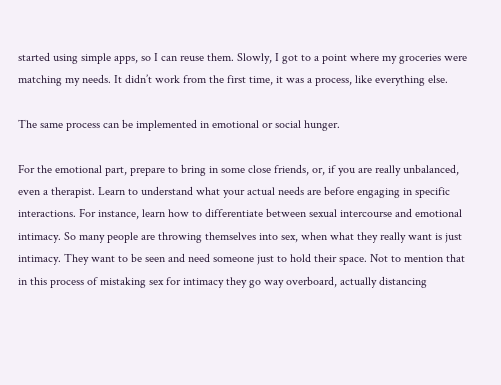started using simple apps, so I can reuse them. Slowly, I got to a point where my groceries were matching my needs. It didn’t work from the first time, it was a process, like everything else.

The same process can be implemented in emotional or social hunger.

For the emotional part, prepare to bring in some close friends, or, if you are really unbalanced, even a therapist. Learn to understand what your actual needs are before engaging in specific interactions. For instance, learn how to differentiate between sexual intercourse and emotional intimacy. So many people are throwing themselves into sex, when what they really want is just intimacy. They want to be seen and need someone just to hold their space. Not to mention that in this process of mistaking sex for intimacy they go way overboard, actually distancing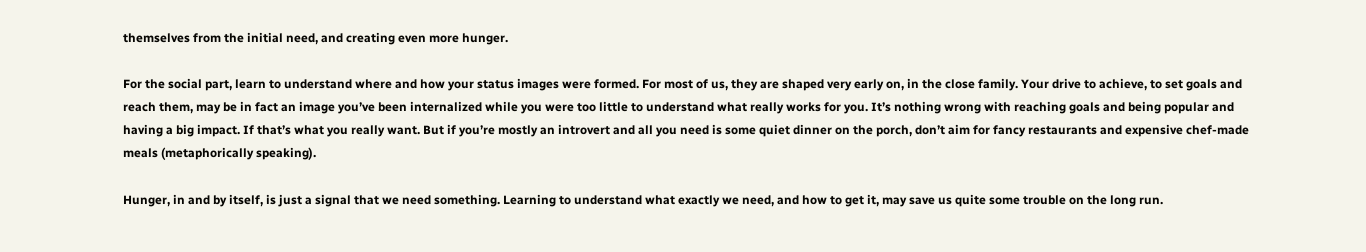themselves from the initial need, and creating even more hunger.

For the social part, learn to understand where and how your status images were formed. For most of us, they are shaped very early on, in the close family. Your drive to achieve, to set goals and reach them, may be in fact an image you’ve been internalized while you were too little to understand what really works for you. It’s nothing wrong with reaching goals and being popular and having a big impact. If that’s what you really want. But if you’re mostly an introvert and all you need is some quiet dinner on the porch, don’t aim for fancy restaurants and expensive chef-made meals (metaphorically speaking).

Hunger, in and by itself, is just a signal that we need something. Learning to understand what exactly we need, and how to get it, may save us quite some trouble on the long run.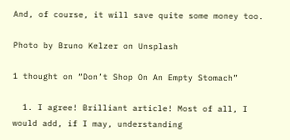And, of course, it will save quite some money too.

Photo by Bruno Kelzer on Unsplash

1 thought on “Don’t Shop On An Empty Stomach”

  1. I agree! Brilliant article! Most of all, I would add, if I may, understanding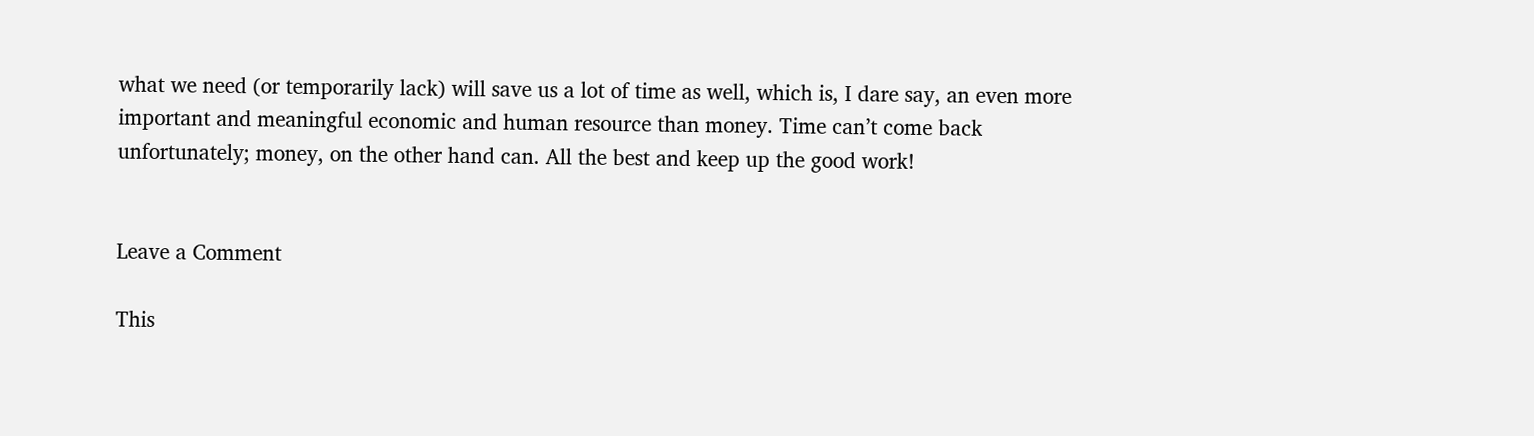what we need (or temporarily lack) will save us a lot of time as well, which is, I dare say, an even more important and meaningful economic and human resource than money. Time can’t come back unfortunately; money, on the other hand can. All the best and keep up the good work!


Leave a Comment

This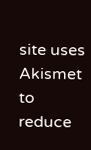site uses Akismet to reduce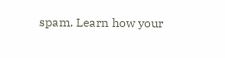spam. Learn how your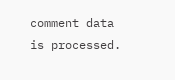comment data is processed.